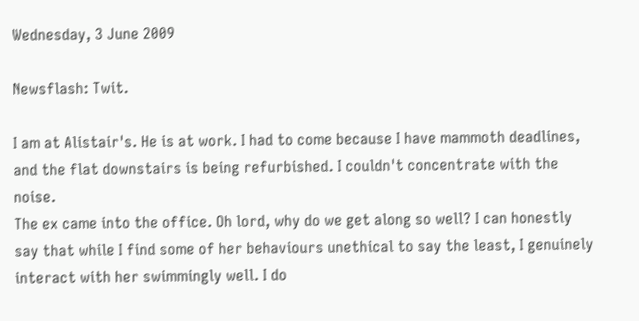Wednesday, 3 June 2009

Newsflash: Twit.

I am at Alistair's. He is at work. I had to come because I have mammoth deadlines, and the flat downstairs is being refurbished. I couldn't concentrate with the noise.
The ex came into the office. Oh lord, why do we get along so well? I can honestly say that while I find some of her behaviours unethical to say the least, I genuinely interact with her swimmingly well. I do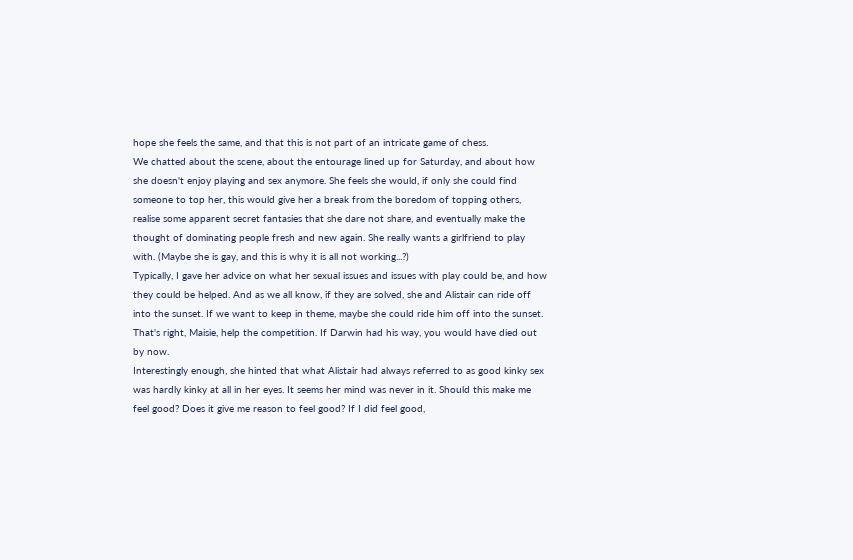hope she feels the same, and that this is not part of an intricate game of chess.
We chatted about the scene, about the entourage lined up for Saturday, and about how she doesn't enjoy playing and sex anymore. She feels she would, if only she could find someone to top her, this would give her a break from the boredom of topping others, realise some apparent secret fantasies that she dare not share, and eventually make the thought of dominating people fresh and new again. She really wants a girlfriend to play with. (Maybe she is gay, and this is why it is all not working...?)
Typically, I gave her advice on what her sexual issues and issues with play could be, and how they could be helped. And as we all know, if they are solved, she and Alistair can ride off into the sunset. If we want to keep in theme, maybe she could ride him off into the sunset. That's right, Maisie, help the competition. If Darwin had his way, you would have died out by now.
Interestingly enough, she hinted that what Alistair had always referred to as good kinky sex was hardly kinky at all in her eyes. It seems her mind was never in it. Should this make me feel good? Does it give me reason to feel good? If I did feel good,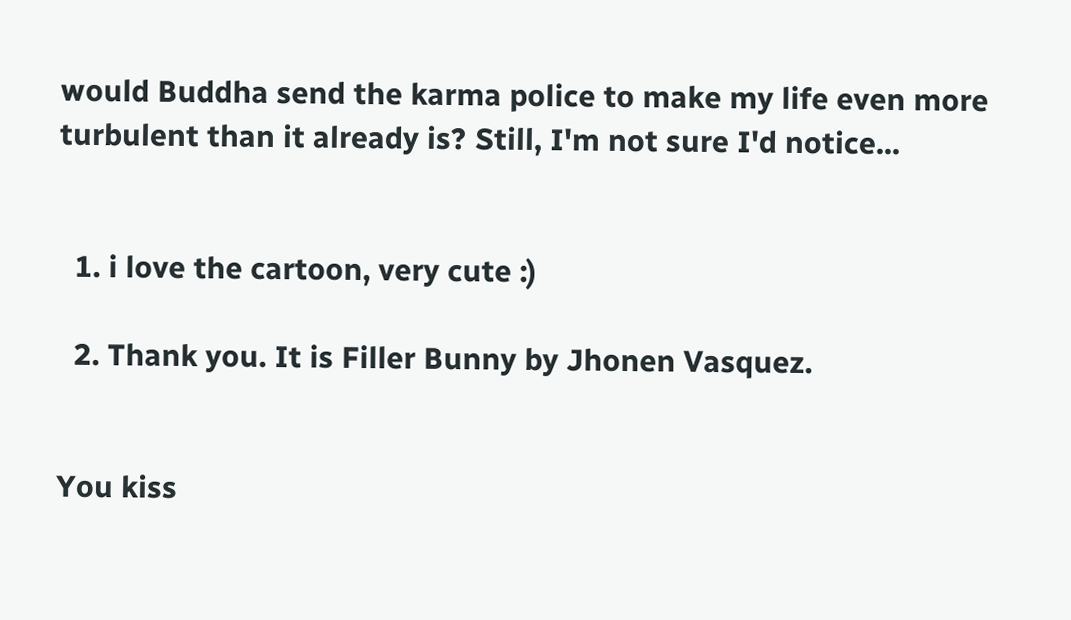would Buddha send the karma police to make my life even more turbulent than it already is? Still, I'm not sure I'd notice...


  1. i love the cartoon, very cute :)

  2. Thank you. It is Filler Bunny by Jhonen Vasquez.


You kiss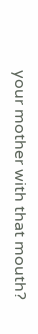your mother with that mouth?